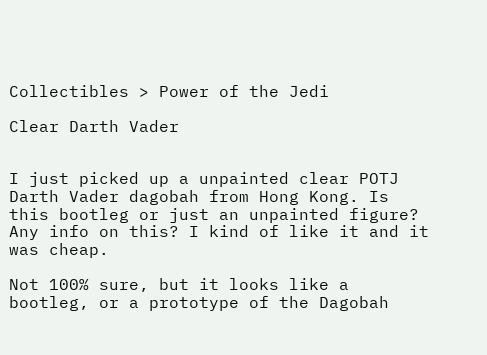Collectibles > Power of the Jedi

Clear Darth Vader


I just picked up a unpainted clear POTJ Darth Vader dagobah from Hong Kong. Is this bootleg or just an unpainted figure? Any info on this? I kind of like it and it was cheap.

Not 100% sure, but it looks like a bootleg, or a prototype of the Dagobah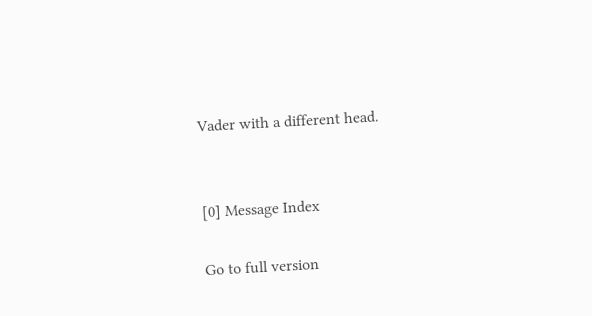Vader with a different head.


[0] Message Index

Go to full version